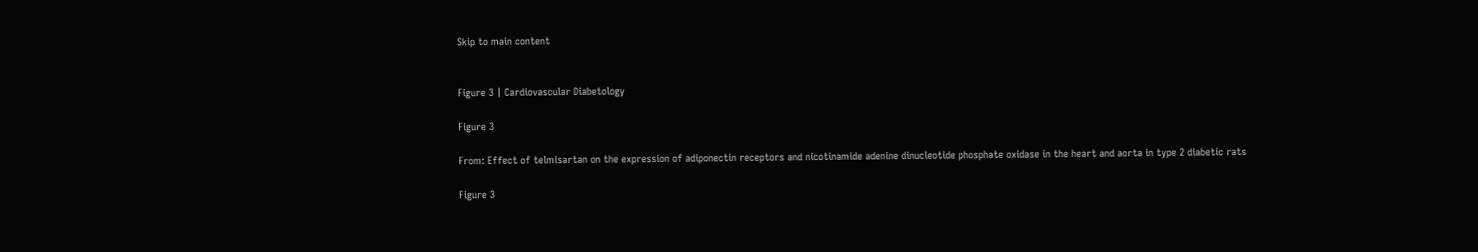Skip to main content


Figure 3 | Cardiovascular Diabetology

Figure 3

From: Effect of telmisartan on the expression of adiponectin receptors and nicotinamide adenine dinucleotide phosphate oxidase in the heart and aorta in type 2 diabetic rats

Figure 3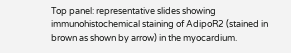Top panel: representative slides showing immunohistochemical staining of AdipoR2 (stained in brown as shown by arrow) in the myocardium.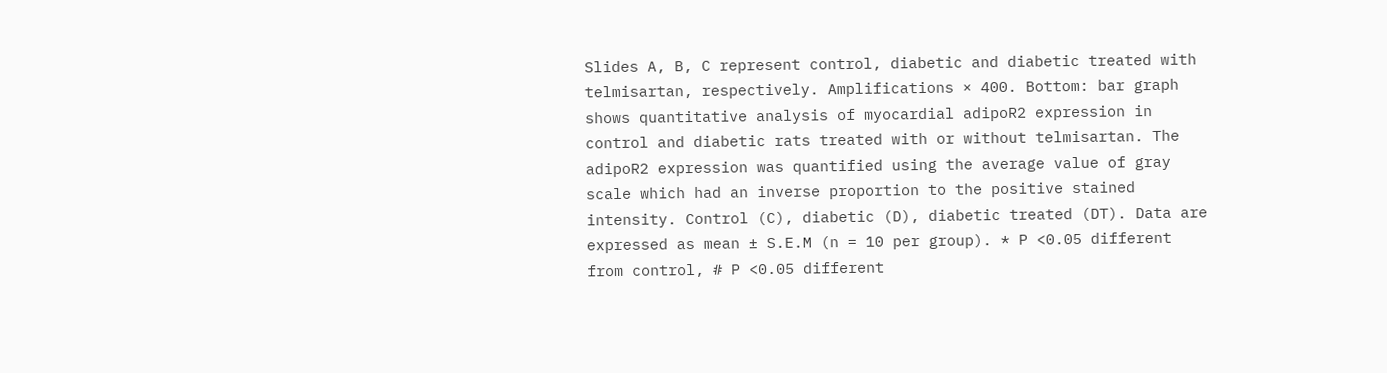Slides A, B, C represent control, diabetic and diabetic treated with telmisartan, respectively. Amplifications × 400. Bottom: bar graph shows quantitative analysis of myocardial adipoR2 expression in control and diabetic rats treated with or without telmisartan. The adipoR2 expression was quantified using the average value of gray scale which had an inverse proportion to the positive stained intensity. Control (C), diabetic (D), diabetic treated (DT). Data are expressed as mean ± S.E.M (n = 10 per group). * P <0.05 different from control, # P <0.05 different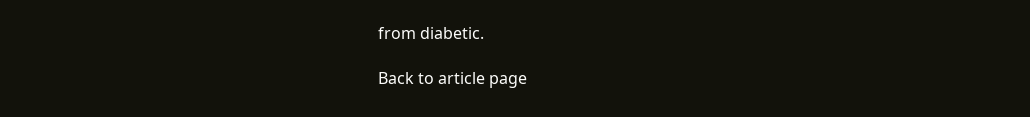from diabetic.

Back to article page